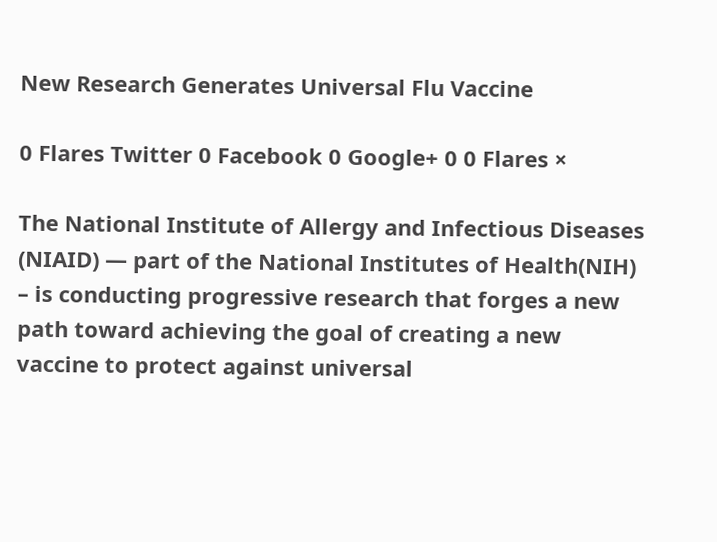New Research Generates Universal Flu Vaccine

0 Flares Twitter 0 Facebook 0 Google+ 0 0 Flares ×

The National Institute of Allergy and Infectious Diseases (NIAID) — part of the National Institutes of Health(NIH) – is conducting progressive research that forges a new path toward achieving the goal of creating a new vaccine to protect against universal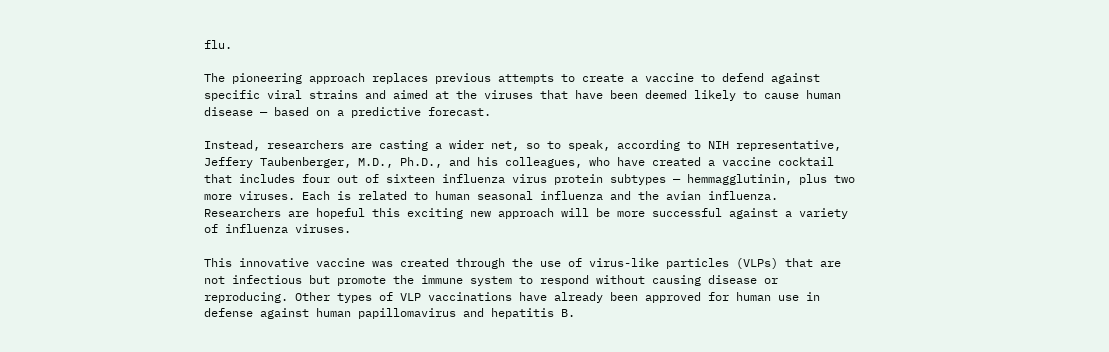flu.

The pioneering approach replaces previous attempts to create a vaccine to defend against specific viral strains and aimed at the viruses that have been deemed likely to cause human disease — based on a predictive forecast.

Instead, researchers are casting a wider net, so to speak, according to NIH representative, Jeffery Taubenberger, M.D., Ph.D., and his colleagues, who have created a vaccine cocktail that includes four out of sixteen influenza virus protein subtypes — hemmagglutinin, plus two more viruses. Each is related to human seasonal influenza and the avian influenza. Researchers are hopeful this exciting new approach will be more successful against a variety of influenza viruses.

This innovative vaccine was created through the use of virus-like particles (VLPs) that are not infectious but promote the immune system to respond without causing disease or reproducing. Other types of VLP vaccinations have already been approved for human use in defense against human papillomavirus and hepatitis B.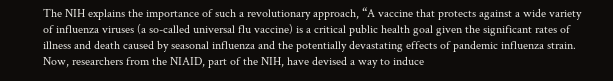The NIH explains the importance of such a revolutionary approach, “A vaccine that protects against a wide variety of influenza viruses (a so-called universal flu vaccine) is a critical public health goal given the significant rates of illness and death caused by seasonal influenza and the potentially devastating effects of pandemic influenza strain. Now, researchers from the NIAID, part of the NIH, have devised a way to induce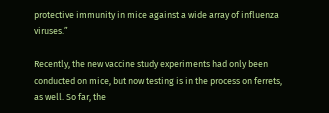protective immunity in mice against a wide array of influenza viruses.”

Recently, the new vaccine study experiments had only been conducted on mice, but now testing is in the process on ferrets, as well. So far, the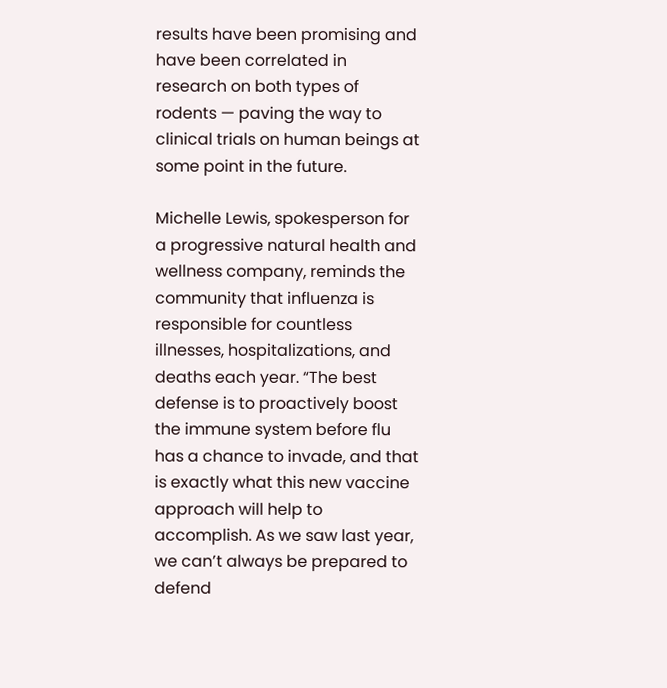results have been promising and have been correlated in research on both types of rodents — paving the way to clinical trials on human beings at some point in the future.

Michelle Lewis, spokesperson for a progressive natural health and wellness company, reminds the community that influenza is responsible for countless illnesses, hospitalizations, and deaths each year. “The best defense is to proactively boost the immune system before flu has a chance to invade, and that is exactly what this new vaccine approach will help to accomplish. As we saw last year, we can’t always be prepared to defend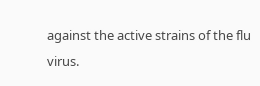against the active strains of the flu virus.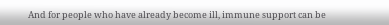And for people who have already become ill, immune support can be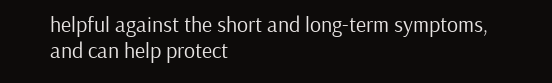helpful against the short and long-term symptoms, and can help protect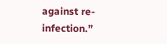against re-infection.”